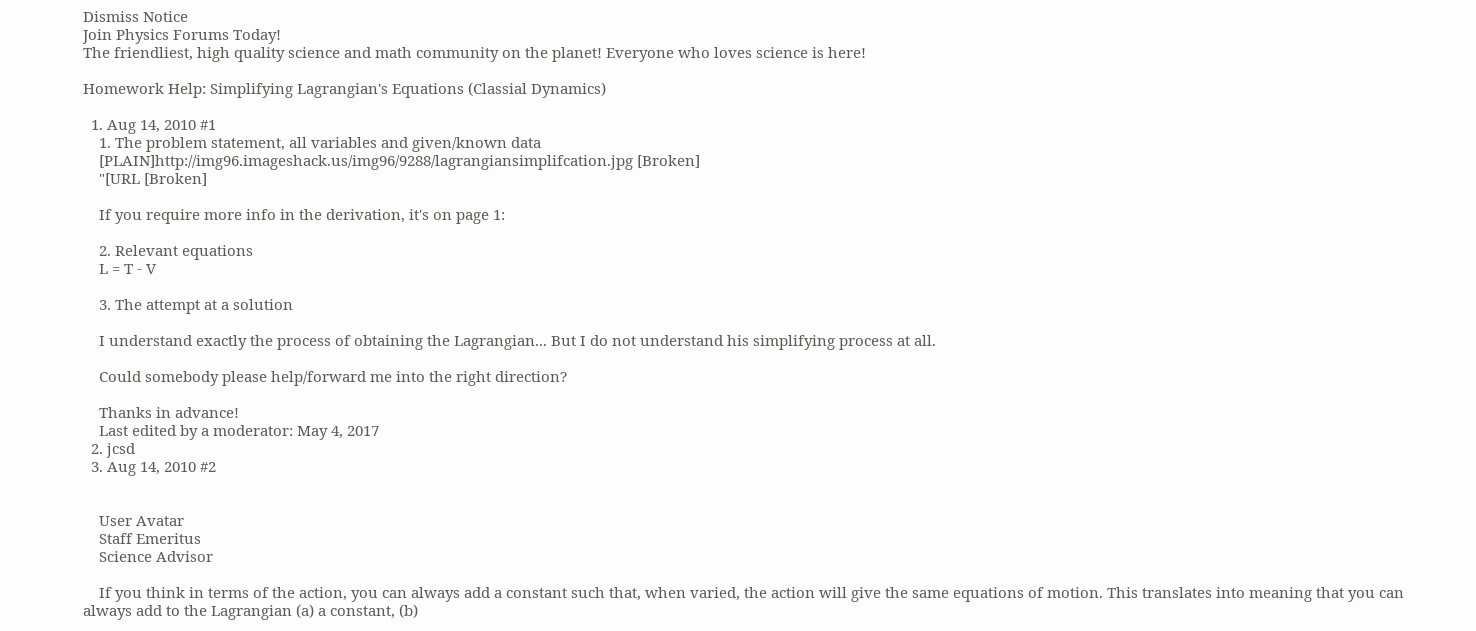Dismiss Notice
Join Physics Forums Today!
The friendliest, high quality science and math community on the planet! Everyone who loves science is here!

Homework Help: Simplifying Lagrangian's Equations (Classial Dynamics)

  1. Aug 14, 2010 #1
    1. The problem statement, all variables and given/known data
    [PLAIN]http://img96.imageshack.us/img96/9288/lagrangiansimplifcation.jpg [Broken]
    "[URL [Broken]

    If you require more info in the derivation, it's on page 1:

    2. Relevant equations
    L = T - V

    3. The attempt at a solution

    I understand exactly the process of obtaining the Lagrangian... But I do not understand his simplifying process at all.

    Could somebody please help/forward me into the right direction?

    Thanks in advance!
    Last edited by a moderator: May 4, 2017
  2. jcsd
  3. Aug 14, 2010 #2


    User Avatar
    Staff Emeritus
    Science Advisor

    If you think in terms of the action, you can always add a constant such that, when varied, the action will give the same equations of motion. This translates into meaning that you can always add to the Lagrangian (a) a constant, (b)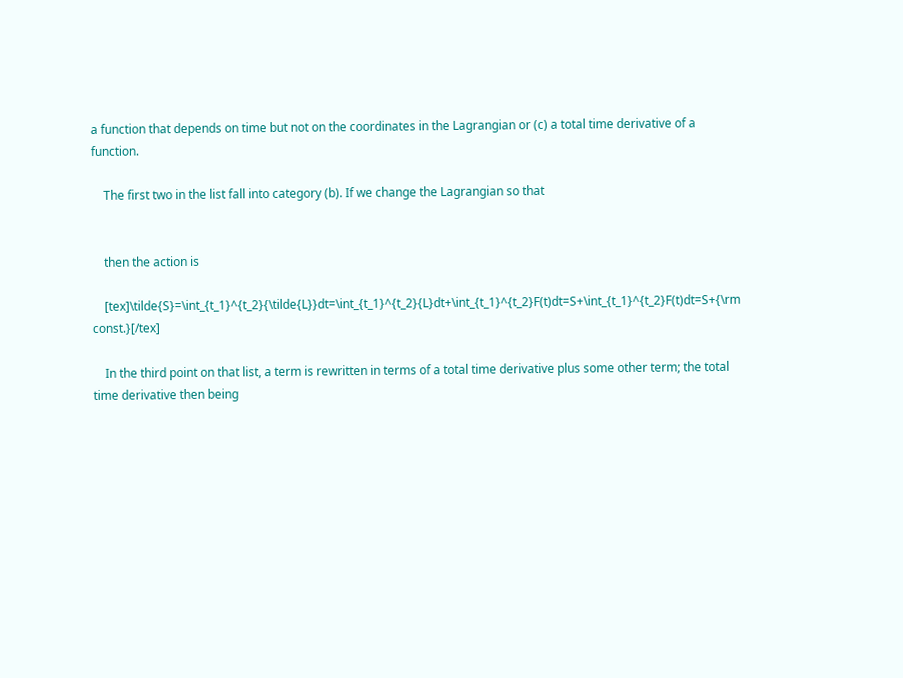a function that depends on time but not on the coordinates in the Lagrangian or (c) a total time derivative of a function.

    The first two in the list fall into category (b). If we change the Lagrangian so that


    then the action is

    [tex]\tilde{S}=\int_{t_1}^{t_2}{\tilde{L}}dt=\int_{t_1}^{t_2}{L}dt+\int_{t_1}^{t_2}F(t)dt=S+\int_{t_1}^{t_2}F(t)dt=S+{\rm const.}[/tex]

    In the third point on that list, a term is rewritten in terms of a total time derivative plus some other term; the total time derivative then being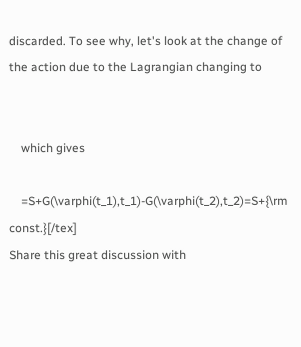discarded. To see why, let's look at the change of the action due to the Lagrangian changing to


    which gives

    =S+G(\varphi(t_1),t_1)-G(\varphi(t_2),t_2)=S+{\rm const.}[/tex]
Share this great discussion with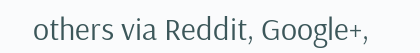others via Reddit, Google+,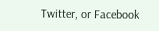Twitter, or Facebook